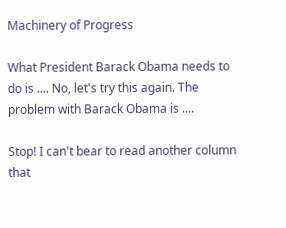Machinery of Progress

What President Barack Obama needs to do is .... No, let's try this again. The problem with Barack Obama is ....

Stop! I can't bear to read another column that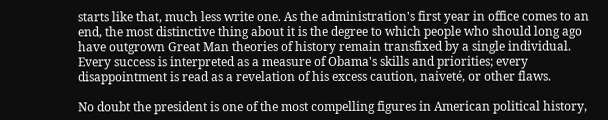starts like that, much less write one. As the administration's first year in office comes to an end, the most distinctive thing about it is the degree to which people who should long ago have outgrown Great Man theories of history remain transfixed by a single individual. Every success is interpreted as a measure of Obama's skills and priorities; every disappointment is read as a revelation of his excess caution, naiveté, or other flaws.

No doubt the president is one of the most compelling figures in American political history,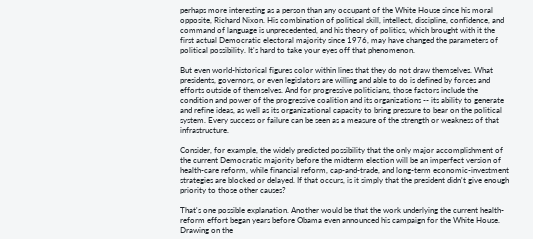perhaps more interesting as a person than any occupant of the White House since his moral opposite, Richard Nixon. His combination of political skill, intellect, discipline, confidence, and command of language is unprecedented, and his theory of politics, which brought with it the first actual Democratic electoral majority since 1976, may have changed the parameters of political possibility. It's hard to take your eyes off that phenomenon.

But even world-historical figures color within lines that they do not draw themselves. What presidents, governors, or even legislators are willing and able to do is defined by forces and efforts outside of themselves. And for progressive politicians, those factors include the condition and power of the progressive coalition and its organizations -- its ability to generate and refine ideas, as well as its organizational capacity to bring pressure to bear on the political system. Every success or failure can be seen as a measure of the strength or weakness of that infrastructure.

Consider, for example, the widely predicted possibility that the only major accomplishment of the current Democratic majority before the midterm election will be an imperfect version of health-care reform, while financial reform, cap-and-trade, and long-term economic-investment strategies are blocked or delayed. If that occurs, is it simply that the president didn't give enough priority to those other causes?

That's one possible explanation. Another would be that the work underlying the current health-reform effort began years before Obama even announced his campaign for the White House. Drawing on the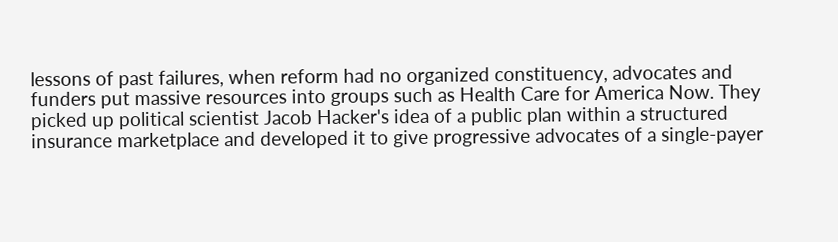lessons of past failures, when reform had no organized constituency, advocates and funders put massive resources into groups such as Health Care for America Now. They picked up political scientist Jacob Hacker's idea of a public plan within a structured insurance marketplace and developed it to give progressive advocates of a single-payer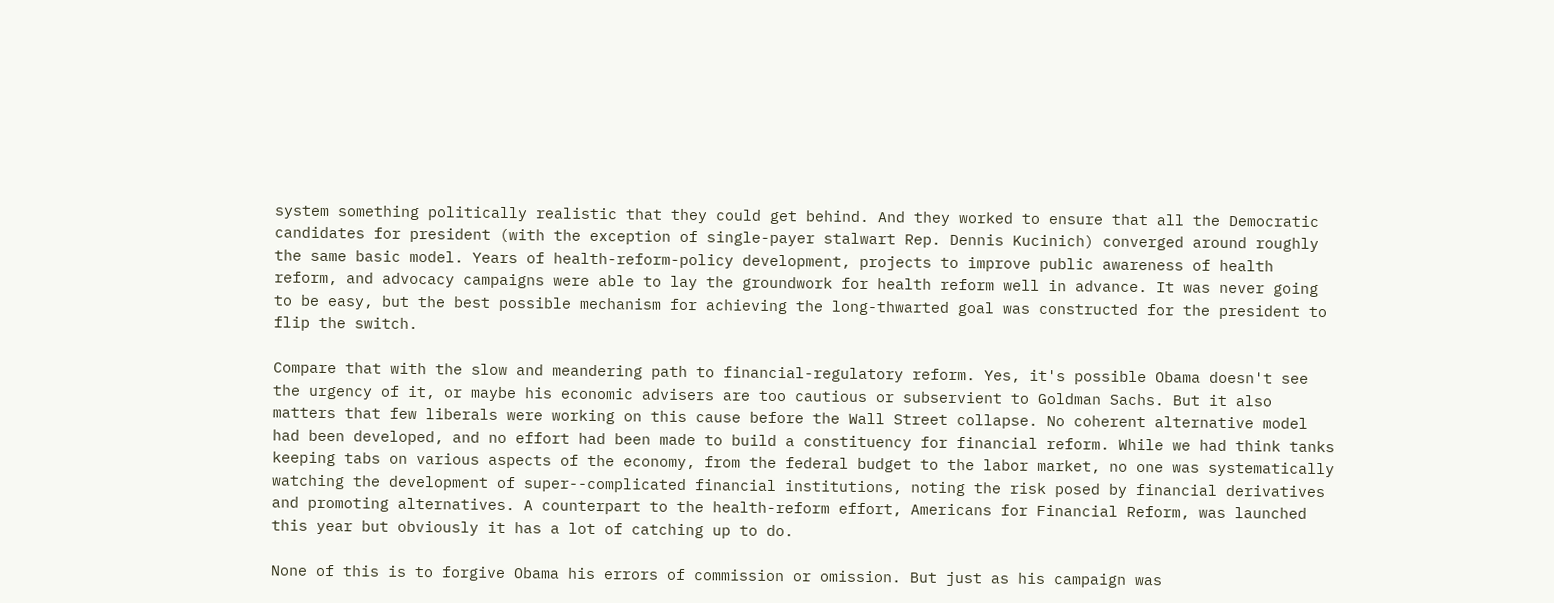system something politically realistic that they could get behind. And they worked to ensure that all the Democratic candidates for president (with the exception of single-payer stalwart Rep. Dennis Kucinich) converged around roughly the same basic model. Years of health-reform-policy development, projects to improve public awareness of health reform, and advocacy campaigns were able to lay the groundwork for health reform well in advance. It was never going to be easy, but the best possible mechanism for achieving the long-thwarted goal was constructed for the president to flip the switch.

Compare that with the slow and meandering path to financial-regulatory reform. Yes, it's possible Obama doesn't see the urgency of it, or maybe his economic advisers are too cautious or subservient to Goldman Sachs. But it also matters that few liberals were working on this cause before the Wall Street collapse. No coherent alternative model had been developed, and no effort had been made to build a constituency for financial reform. While we had think tanks keeping tabs on various aspects of the economy, from the federal budget to the labor market, no one was systematically watching the development of super--complicated financial institutions, noting the risk posed by financial derivatives and promoting alternatives. A counterpart to the health-reform effort, Americans for Financial Reform, was launched this year but obviously it has a lot of catching up to do.

None of this is to forgive Obama his errors of commission or omission. But just as his campaign was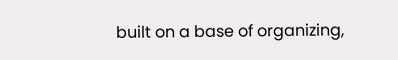built on a base of organizing,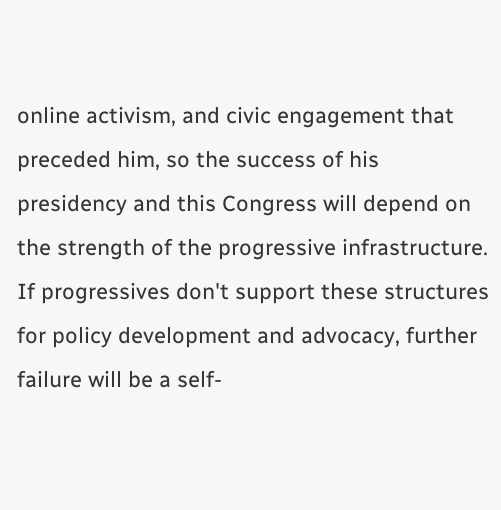online activism, and civic engagement that preceded him, so the success of his presidency and this Congress will depend on the strength of the progressive infrastructure. If progressives don't support these structures for policy development and advocacy, further failure will be a self-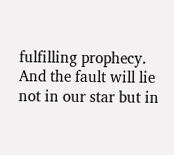fulfilling prophecy. And the fault will lie not in our star but in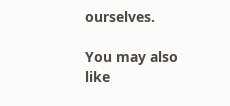ourselves.

You may also like